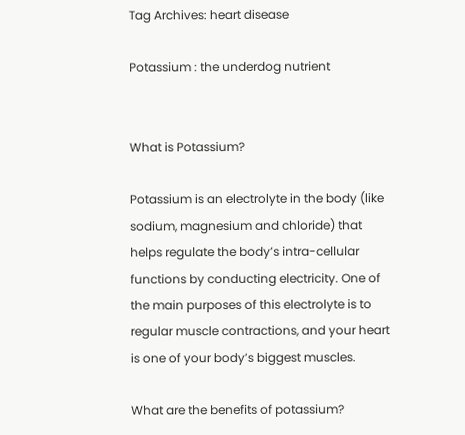Tag Archives: heart disease

Potassium : the underdog nutrient


What is Potassium?

Potassium is an electrolyte in the body (like sodium, magnesium and chloride) that helps regulate the body’s intra-cellular functions by conducting electricity. One of the main purposes of this electrolyte is to regular muscle contractions, and your heart is one of your body’s biggest muscles.

What are the benefits of potassium?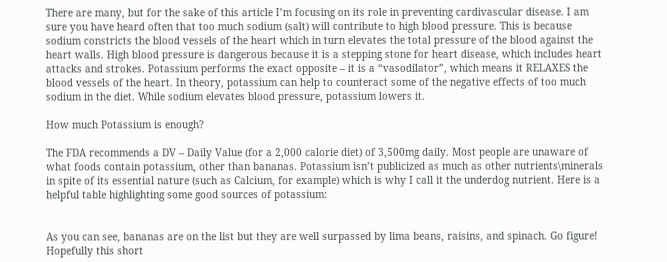There are many, but for the sake of this article I’m focusing on its role in preventing cardivascular disease. I am sure you have heard often that too much sodium (salt) will contribute to high blood pressure. This is because sodium constricts the blood vessels of the heart which in turn elevates the total pressure of the blood against the heart walls. High blood pressure is dangerous because it is a stepping stone for heart disease, which includes heart attacks and strokes. Potassium performs the exact opposite – it is a “vasodilator”, which means it RELAXES the blood vessels of the heart. In theory, potassium can help to counteract some of the negative effects of too much sodium in the diet. While sodium elevates blood pressure, potassium lowers it.

How much Potassium is enough?

The FDA recommends a DV – Daily Value (for a 2,000 calorie diet) of 3,500mg daily. Most people are unaware of what foods contain potassium, other than bananas. Potassium isn’t publicized as much as other nutrients\minerals in spite of its essential nature (such as Calcium, for example) which is why I call it the underdog nutrient. Here is a helpful table highlighting some good sources of potassium:


As you can see, bananas are on the list but they are well surpassed by lima beans, raisins, and spinach. Go figure!  Hopefully this short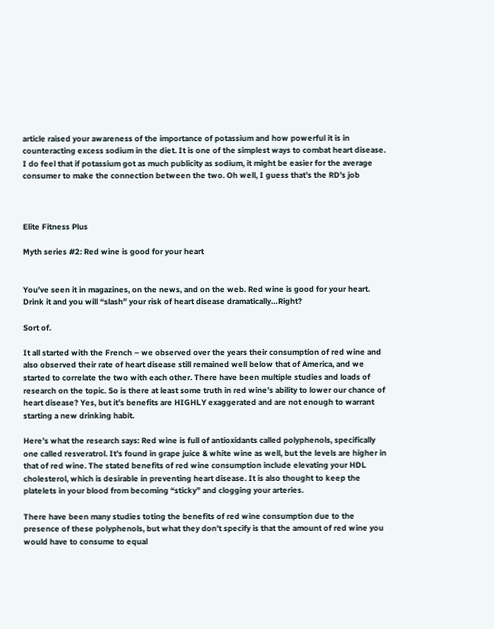article raised your awareness of the importance of potassium and how powerful it is in counteracting excess sodium in the diet. It is one of the simplest ways to combat heart disease. I do feel that if potassium got as much publicity as sodium, it might be easier for the average consumer to make the connection between the two. Oh well, I guess that’s the RD’s job



Elite Fitness Plus

Myth series #2: Red wine is good for your heart


You’ve seen it in magazines, on the news, and on the web. Red wine is good for your heart. Drink it and you will “slash” your risk of heart disease dramatically…Right?

Sort of.

It all started with the French – we observed over the years their consumption of red wine and also observed their rate of heart disease still remained well below that of America, and we started to correlate the two with each other. There have been multiple studies and loads of research on the topic. So is there at least some truth in red wine’s ability to lower our chance of heart disease? Yes, but it’s benefits are HIGHLY exaggerated and are not enough to warrant starting a new drinking habit.

Here’s what the research says: Red wine is full of antioxidants called polyphenols, specifically one called resveratrol. It’s found in grape juice & white wine as well, but the levels are higher in that of red wine. The stated benefits of red wine consumption include elevating your HDL cholesterol, which is desirable in preventing heart disease. It is also thought to keep the platelets in your blood from becoming “sticky” and clogging your arteries.

There have been many studies toting the benefits of red wine consumption due to the presence of these polyphenols, but what they don’t specify is that the amount of red wine you would have to consume to equal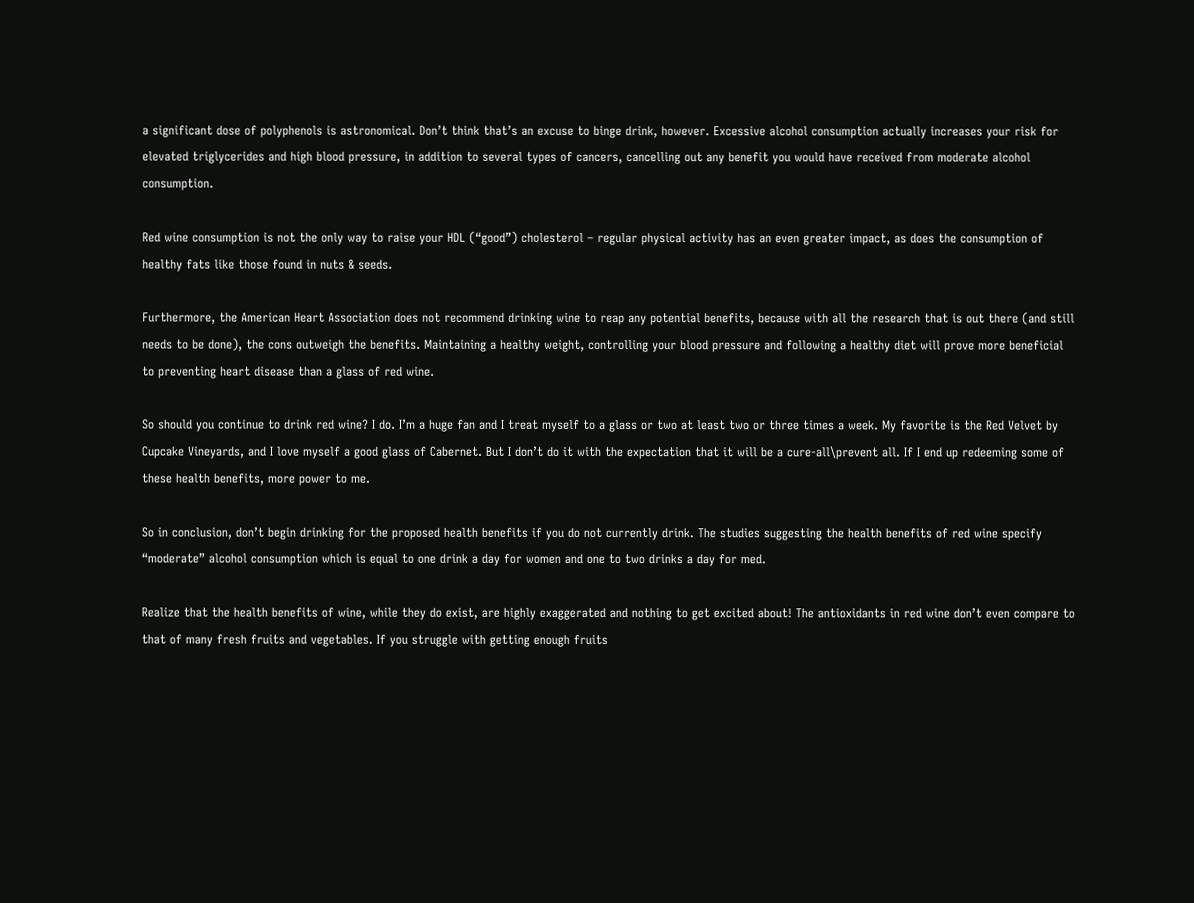a significant dose of polyphenols is astronomical. Don’t think that’s an excuse to binge drink, however. Excessive alcohol consumption actually increases your risk for elevated triglycerides and high blood pressure, in addition to several types of cancers, cancelling out any benefit you would have received from moderate alcohol consumption.

Red wine consumption is not the only way to raise your HDL (“good”) cholesterol – regular physical activity has an even greater impact, as does the consumption of healthy fats like those found in nuts & seeds.

Furthermore, the American Heart Association does not recommend drinking wine to reap any potential benefits, because with all the research that is out there (and still needs to be done), the cons outweigh the benefits. Maintaining a healthy weight, controlling your blood pressure and following a healthy diet will prove more beneficial to preventing heart disease than a glass of red wine.

So should you continue to drink red wine? I do. I’m a huge fan and I treat myself to a glass or two at least two or three times a week. My favorite is the Red Velvet by Cupcake Vineyards, and I love myself a good glass of Cabernet. But I don’t do it with the expectation that it will be a cure-all\prevent all. If I end up redeeming some of these health benefits, more power to me.

So in conclusion, don’t begin drinking for the proposed health benefits if you do not currently drink. The studies suggesting the health benefits of red wine specify “moderate” alcohol consumption which is equal to one drink a day for women and one to two drinks a day for med.

Realize that the health benefits of wine, while they do exist, are highly exaggerated and nothing to get excited about! The antioxidants in red wine don’t even compare to that of many fresh fruits and vegetables. If you struggle with getting enough fruits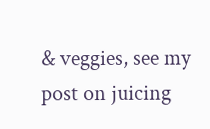& veggies, see my post on juicing